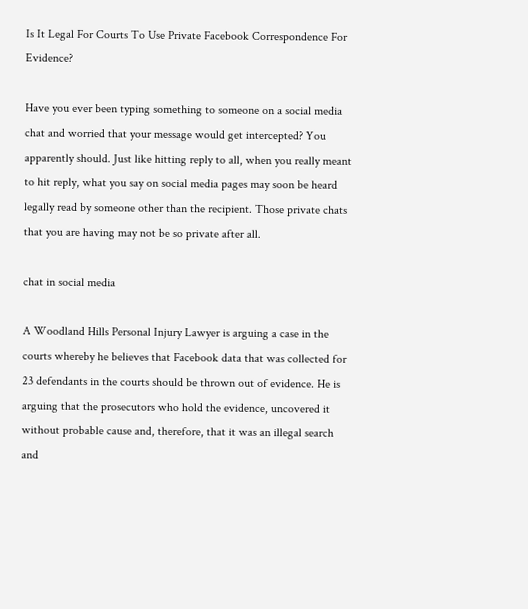Is It Legal For Courts To Use Private Facebook Correspondence For Evidence?

Have you ever been typing something to someone on a social media chat and worried that your message would get intercepted? You apparently should. Just like hitting reply to all, when you really meant to hit reply, what you say on social media pages may soon be heard legally read by someone other than the recipient. Those private chats that you are having may not be so private after all.

chat in social media

A Woodland Hills Personal Injury Lawyer is arguing a case in the courts whereby he believes that Facebook data that was collected for 23 defendants in the courts should be thrown out of evidence. He is arguing that the prosecutors who hold the evidence, uncovered it without probable cause and, therefore, that it was an illegal search and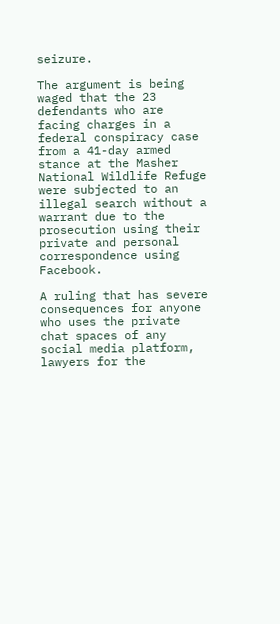seizure.

The argument is being waged that the 23 defendants who are facing charges in a federal conspiracy case from a 41-day armed stance at the Masher National Wildlife Refuge were subjected to an illegal search without a warrant due to the prosecution using their private and personal correspondence using Facebook.

A ruling that has severe consequences for anyone who uses the private chat spaces of any social media platform, lawyers for the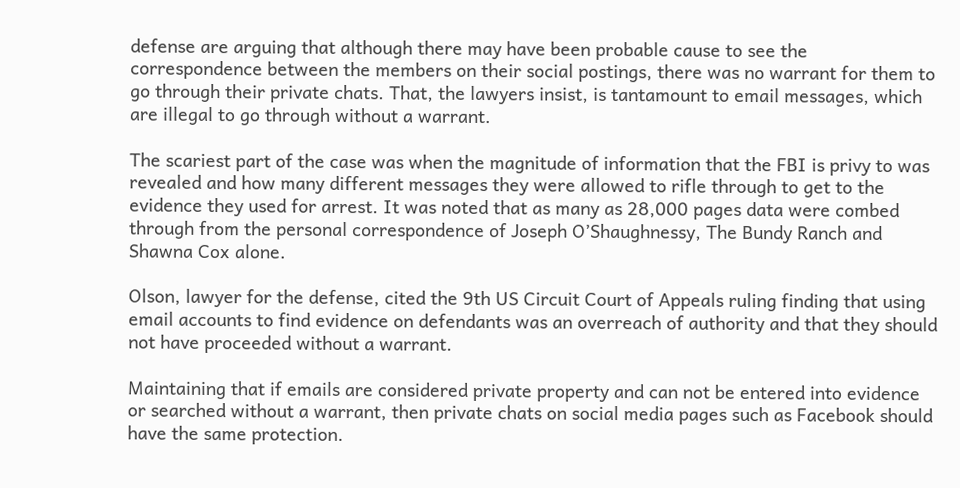defense are arguing that although there may have been probable cause to see the correspondence between the members on their social postings, there was no warrant for them to go through their private chats. That, the lawyers insist, is tantamount to email messages, which are illegal to go through without a warrant.

The scariest part of the case was when the magnitude of information that the FBI is privy to was revealed and how many different messages they were allowed to rifle through to get to the evidence they used for arrest. It was noted that as many as 28,000 pages data were combed through from the personal correspondence of Joseph O’Shaughnessy, The Bundy Ranch and Shawna Cox alone.

Olson, lawyer for the defense, cited the 9th US Circuit Court of Appeals ruling finding that using email accounts to find evidence on defendants was an overreach of authority and that they should not have proceeded without a warrant.

Maintaining that if emails are considered private property and can not be entered into evidence or searched without a warrant, then private chats on social media pages such as Facebook should have the same protection.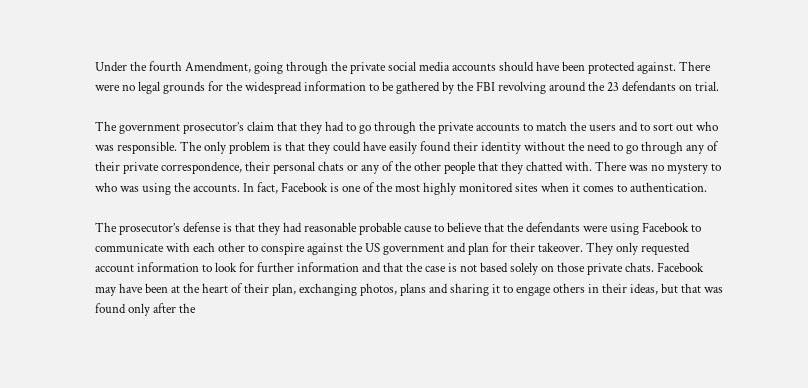Under the fourth Amendment, going through the private social media accounts should have been protected against. There were no legal grounds for the widespread information to be gathered by the FBI revolving around the 23 defendants on trial.

The government prosecutor’s claim that they had to go through the private accounts to match the users and to sort out who was responsible. The only problem is that they could have easily found their identity without the need to go through any of their private correspondence, their personal chats or any of the other people that they chatted with. There was no mystery to who was using the accounts. In fact, Facebook is one of the most highly monitored sites when it comes to authentication.

The prosecutor’s defense is that they had reasonable probable cause to believe that the defendants were using Facebook to communicate with each other to conspire against the US government and plan for their takeover. They only requested account information to look for further information and that the case is not based solely on those private chats. Facebook may have been at the heart of their plan, exchanging photos, plans and sharing it to engage others in their ideas, but that was found only after the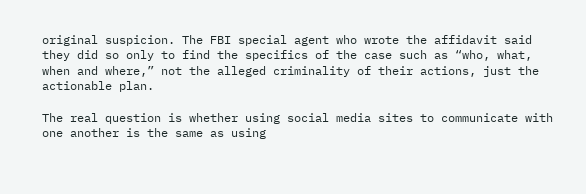original suspicion. The FBI special agent who wrote the affidavit said they did so only to find the specifics of the case such as “who, what, when and where,” not the alleged criminality of their actions, just the actionable plan.

The real question is whether using social media sites to communicate with one another is the same as using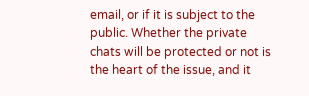email, or if it is subject to the public. Whether the private chats will be protected or not is the heart of the issue, and it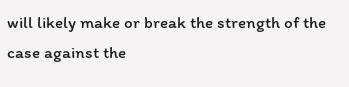will likely make or break the strength of the case against the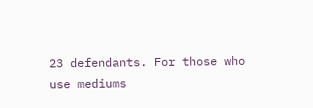23 defendants. For those who use mediums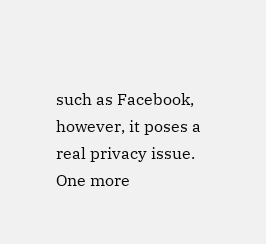such as Facebook, however, it poses a real privacy issue. One more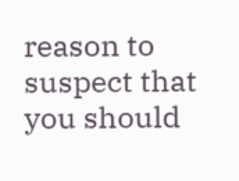reason to suspect that you should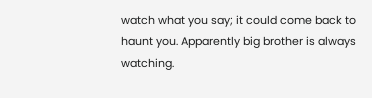watch what you say; it could come back to haunt you. Apparently big brother is always watching.